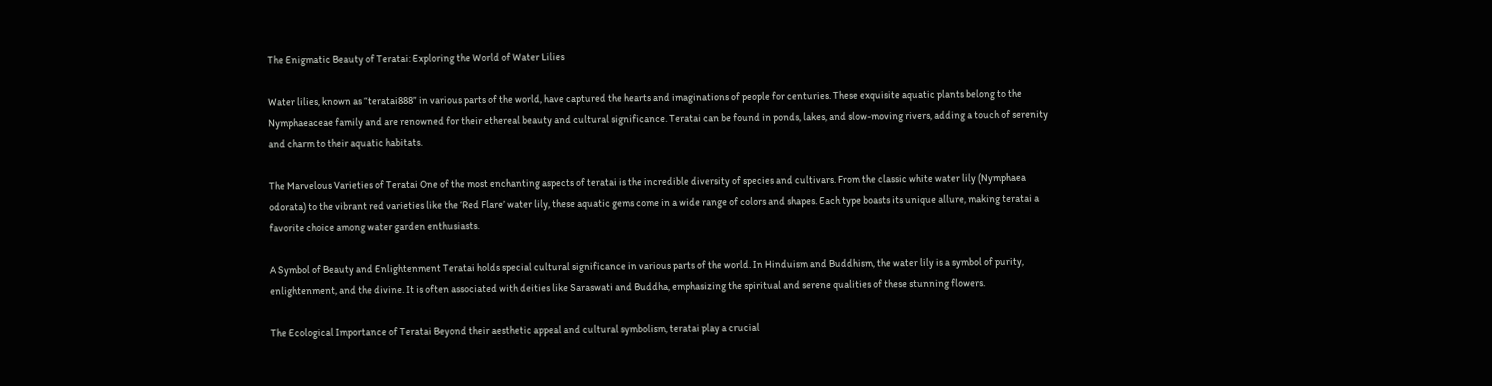The Enigmatic Beauty of Teratai: Exploring the World of Water Lilies

Water lilies, known as “teratai888” in various parts of the world, have captured the hearts and imaginations of people for centuries. These exquisite aquatic plants belong to the Nymphaeaceae family and are renowned for their ethereal beauty and cultural significance. Teratai can be found in ponds, lakes, and slow-moving rivers, adding a touch of serenity and charm to their aquatic habitats.

The Marvelous Varieties of Teratai One of the most enchanting aspects of teratai is the incredible diversity of species and cultivars. From the classic white water lily (Nymphaea odorata) to the vibrant red varieties like the ‘Red Flare’ water lily, these aquatic gems come in a wide range of colors and shapes. Each type boasts its unique allure, making teratai a favorite choice among water garden enthusiasts.

A Symbol of Beauty and Enlightenment Teratai holds special cultural significance in various parts of the world. In Hinduism and Buddhism, the water lily is a symbol of purity, enlightenment, and the divine. It is often associated with deities like Saraswati and Buddha, emphasizing the spiritual and serene qualities of these stunning flowers.

The Ecological Importance of Teratai Beyond their aesthetic appeal and cultural symbolism, teratai play a crucial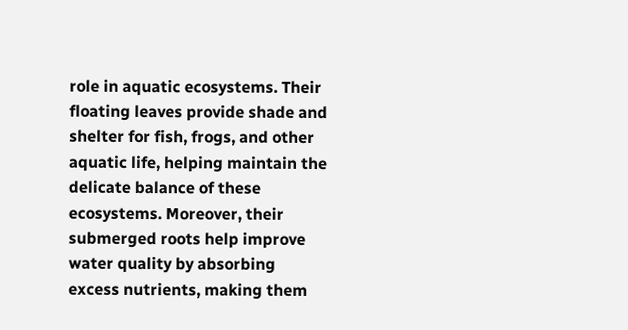role in aquatic ecosystems. Their floating leaves provide shade and shelter for fish, frogs, and other aquatic life, helping maintain the delicate balance of these ecosystems. Moreover, their submerged roots help improve water quality by absorbing excess nutrients, making them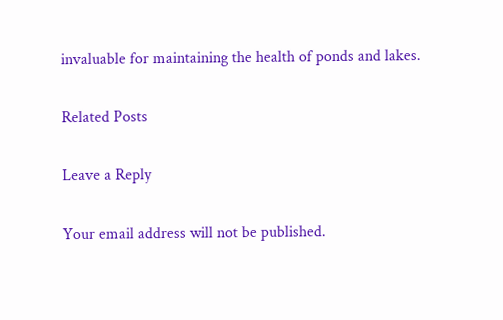invaluable for maintaining the health of ponds and lakes.

Related Posts

Leave a Reply

Your email address will not be published.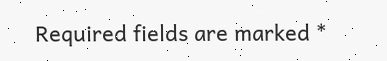Required fields are marked *